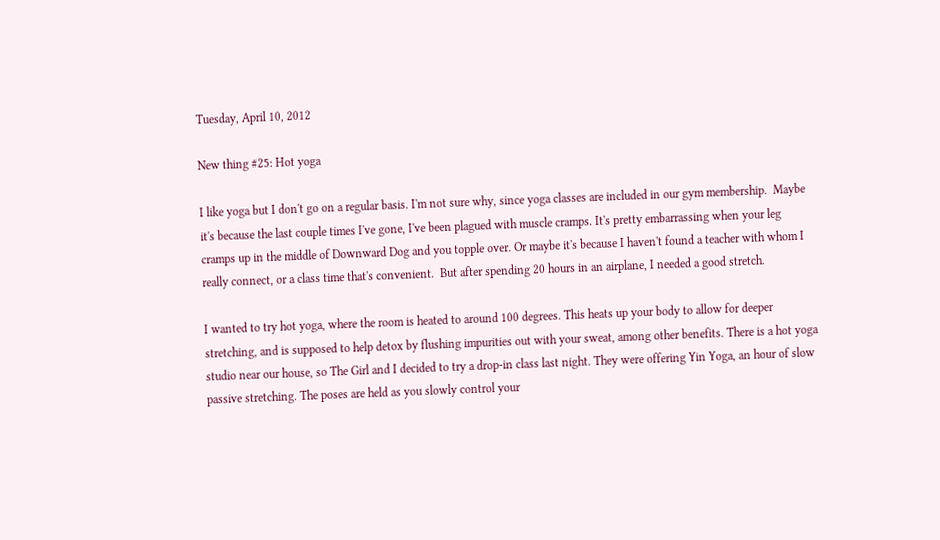Tuesday, April 10, 2012

New thing #25: Hot yoga

I like yoga but I don't go on a regular basis. I'm not sure why, since yoga classes are included in our gym membership.  Maybe it's because the last couple times I've gone, I've been plagued with muscle cramps. It's pretty embarrassing when your leg cramps up in the middle of Downward Dog and you topple over. Or maybe it's because I haven't found a teacher with whom I really connect, or a class time that's convenient.  But after spending 20 hours in an airplane, I needed a good stretch.

I wanted to try hot yoga, where the room is heated to around 100 degrees. This heats up your body to allow for deeper stretching, and is supposed to help detox by flushing impurities out with your sweat, among other benefits. There is a hot yoga studio near our house, so The Girl and I decided to try a drop-in class last night. They were offering Yin Yoga, an hour of slow passive stretching. The poses are held as you slowly control your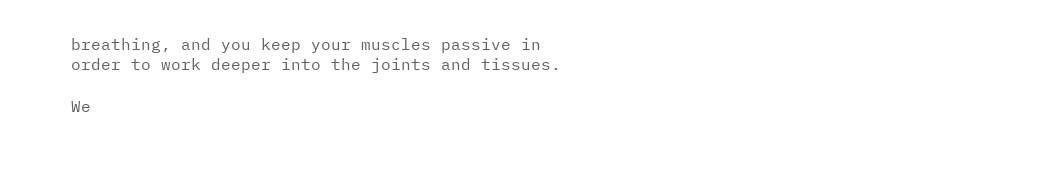breathing, and you keep your muscles passive in order to work deeper into the joints and tissues.

We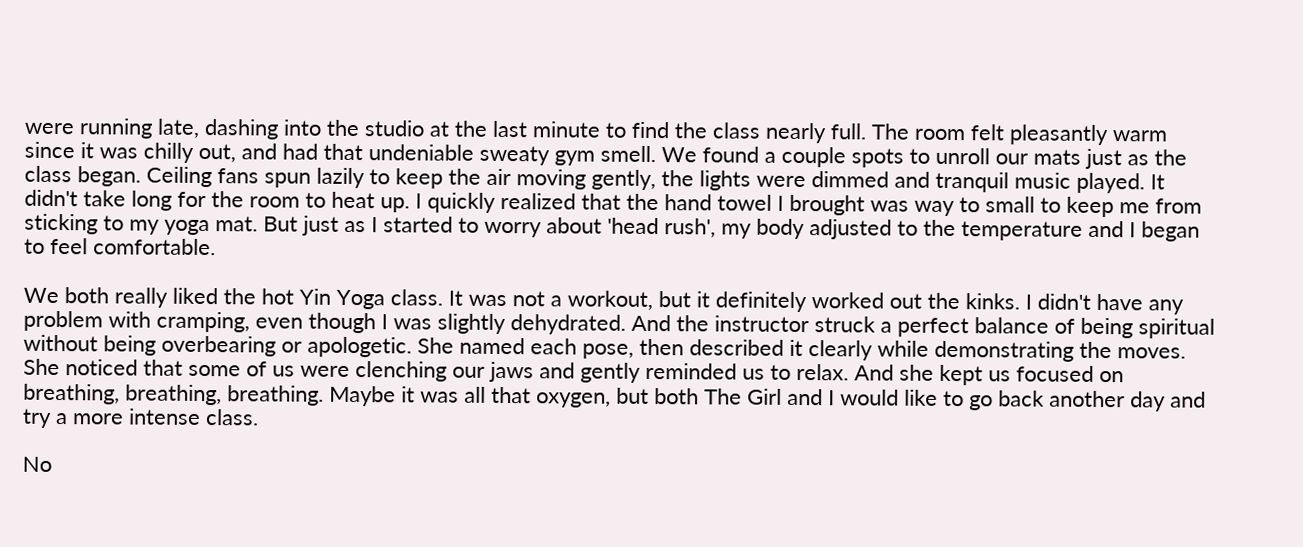were running late, dashing into the studio at the last minute to find the class nearly full. The room felt pleasantly warm since it was chilly out, and had that undeniable sweaty gym smell. We found a couple spots to unroll our mats just as the class began. Ceiling fans spun lazily to keep the air moving gently, the lights were dimmed and tranquil music played. It didn't take long for the room to heat up. I quickly realized that the hand towel I brought was way to small to keep me from sticking to my yoga mat. But just as I started to worry about 'head rush', my body adjusted to the temperature and I began to feel comfortable.

We both really liked the hot Yin Yoga class. It was not a workout, but it definitely worked out the kinks. I didn't have any problem with cramping, even though I was slightly dehydrated. And the instructor struck a perfect balance of being spiritual without being overbearing or apologetic. She named each pose, then described it clearly while demonstrating the moves. She noticed that some of us were clenching our jaws and gently reminded us to relax. And she kept us focused on breathing, breathing, breathing. Maybe it was all that oxygen, but both The Girl and I would like to go back another day and try a more intense class.

No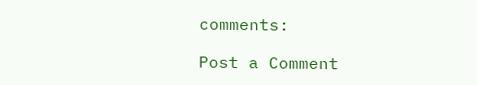comments:

Post a Comment